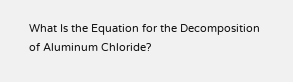What Is the Equation for the Decomposition of Aluminum Chloride?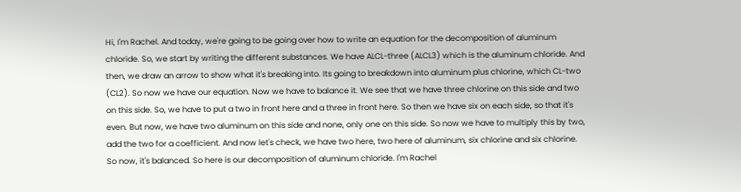Hi, I'm Rachel. And today, we're going to be going over how to write an equation for the decomposition of aluminum chloride. So, we start by writing the different substances. We have ALCL-three (ALCL3) which is the aluminum chloride. And then, we draw an arrow to show what it's breaking into. Its going to breakdown into aluminum plus chlorine, which CL-two (CL2). So now we have our equation. Now we have to balance it. We see that we have three chlorine on this side and two on this side. So, we have to put a two in front here and a three in front here. So then we have six on each side, so that it's even. But now, we have two aluminum on this side and none, only one on this side. So now we have to multiply this by two, add the two for a coefficient. And now let's check, we have two here, two here of aluminum, six chlorine and six chlorine. So now, it's balanced. So here is our decomposition of aluminum chloride. I'm Rachel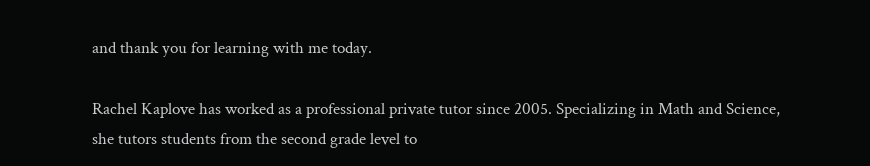and thank you for learning with me today.

Rachel Kaplove has worked as a professional private tutor since 2005. Specializing in Math and Science, she tutors students from the second grade level to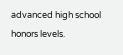advanced high school honors levels.